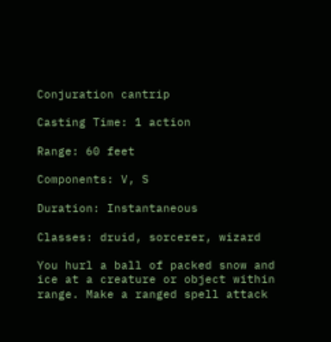Conjuration cantrip

Casting Time: 1 action

Range: 60 feet

Components: V, S

Duration: Instantaneous

Classes: druid, sorcerer, wizard

You hurl a ball of packed snow and ice at a creature or object within range. Make a ranged spell attack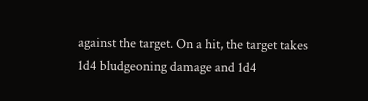against the target. On a hit, the target takes 1d4 bludgeoning damage and 1d4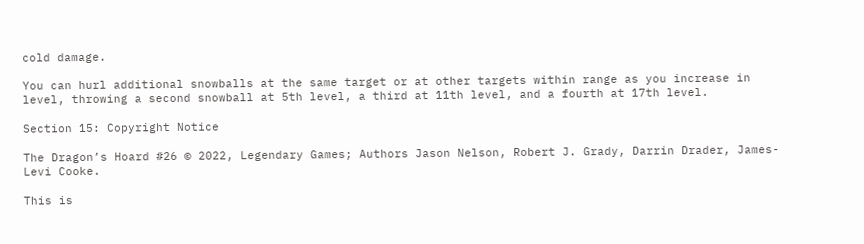cold damage.

You can hurl additional snowballs at the same target or at other targets within range as you increase in level, throwing a second snowball at 5th level, a third at 11th level, and a fourth at 17th level.

Section 15: Copyright Notice

The Dragon’s Hoard #26 © 2022, Legendary Games; Authors Jason Nelson, Robert J. Grady, Darrin Drader, James-Levi Cooke.

This is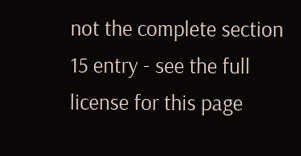not the complete section 15 entry - see the full license for this page